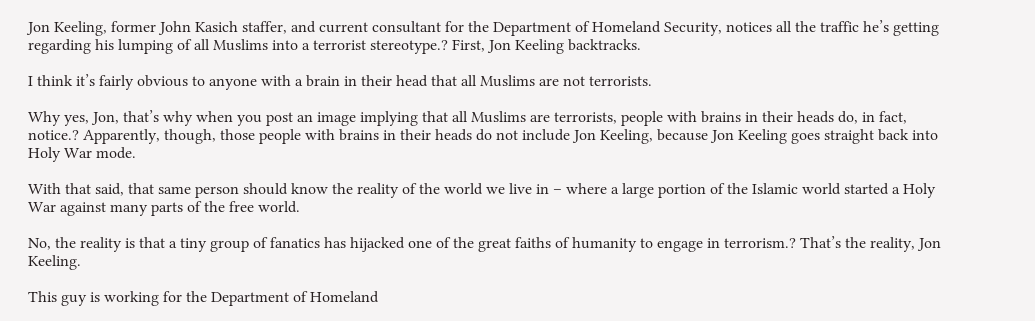Jon Keeling, former John Kasich staffer, and current consultant for the Department of Homeland Security, notices all the traffic he’s getting regarding his lumping of all Muslims into a terrorist stereotype.? First, Jon Keeling backtracks.

I think it’s fairly obvious to anyone with a brain in their head that all Muslims are not terrorists.

Why yes, Jon, that’s why when you post an image implying that all Muslims are terrorists, people with brains in their heads do, in fact, notice.? Apparently, though, those people with brains in their heads do not include Jon Keeling, because Jon Keeling goes straight back into Holy War mode.

With that said, that same person should know the reality of the world we live in – where a large portion of the Islamic world started a Holy War against many parts of the free world.

No, the reality is that a tiny group of fanatics has hijacked one of the great faiths of humanity to engage in terrorism.? That’s the reality, Jon Keeling.

This guy is working for the Department of Homeland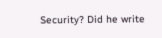Security? Did he write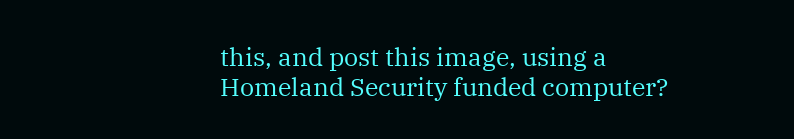this, and post this image, using a Homeland Security funded computer?